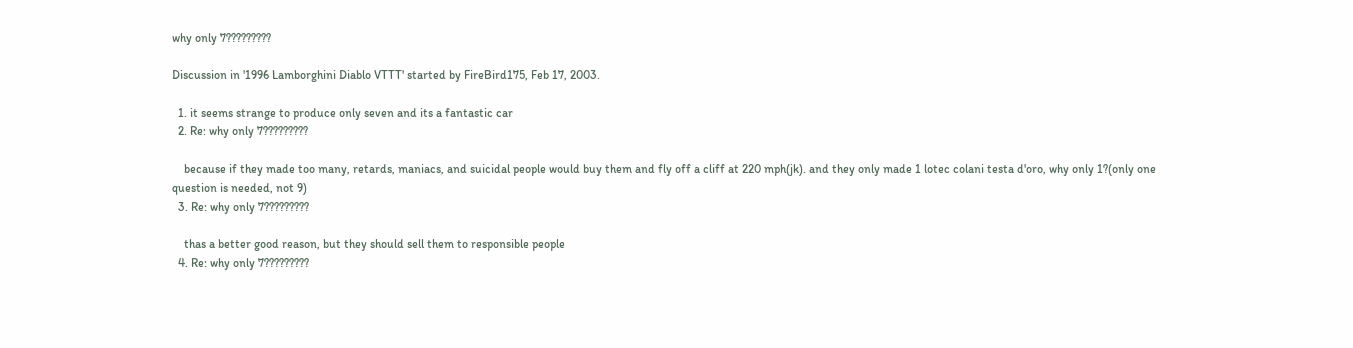why only 7?????????

Discussion in '1996 Lamborghini Diablo VTTT' started by FireBird175, Feb 17, 2003.

  1. it seems strange to produce only seven and its a fantastic car
  2. Re: why only 7?????????

    because if they made too many, retards, maniacs, and suicidal people would buy them and fly off a cliff at 220 mph(jk). and they only made 1 lotec colani testa d'oro, why only 1?(only one question is needed, not 9)
  3. Re: why only 7?????????

    thas a better good reason, but they should sell them to responsible people
  4. Re: why only 7?????????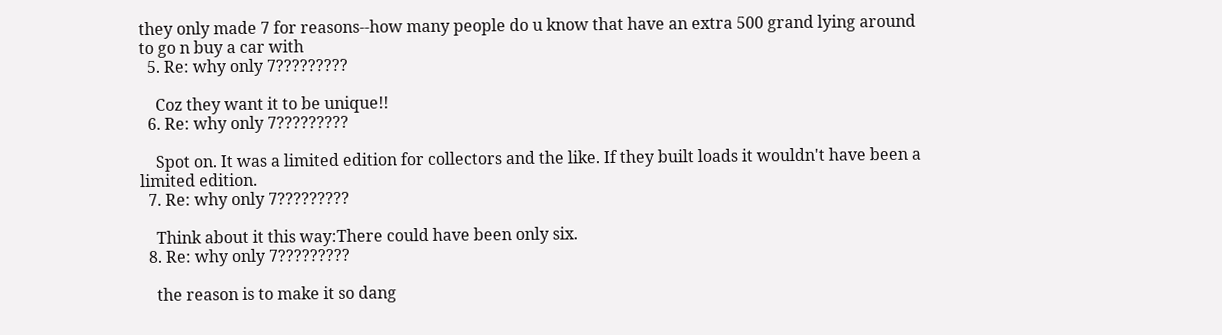they only made 7 for reasons--how many people do u know that have an extra 500 grand lying around to go n buy a car with
  5. Re: why only 7?????????

    Coz they want it to be unique!!
  6. Re: why only 7?????????

    Spot on. It was a limited edition for collectors and the like. If they built loads it wouldn't have been a limited edition.
  7. Re: why only 7?????????

    Think about it this way:There could have been only six.
  8. Re: why only 7?????????

    the reason is to make it so dang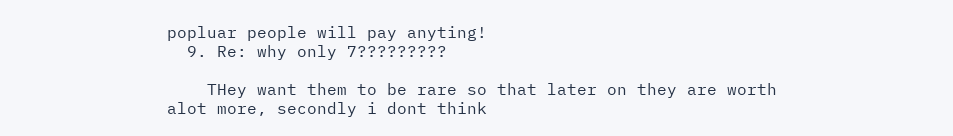popluar people will pay anyting!
  9. Re: why only 7?????????

    THey want them to be rare so that later on they are worth alot more, secondly i dont think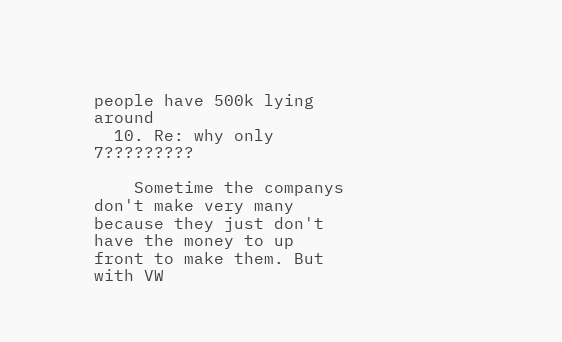people have 500k lying around
  10. Re: why only 7?????????

    Sometime the companys don't make very many because they just don't have the money to up front to make them. But with VW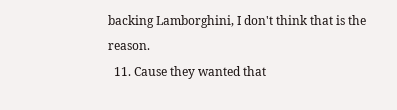backing Lamborghini, I don't think that is the reason.
  11. Cause they wanted that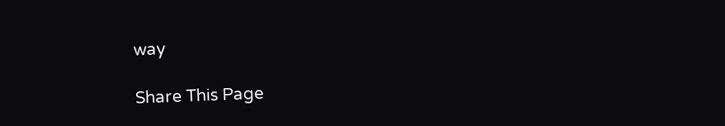way

Share This Page